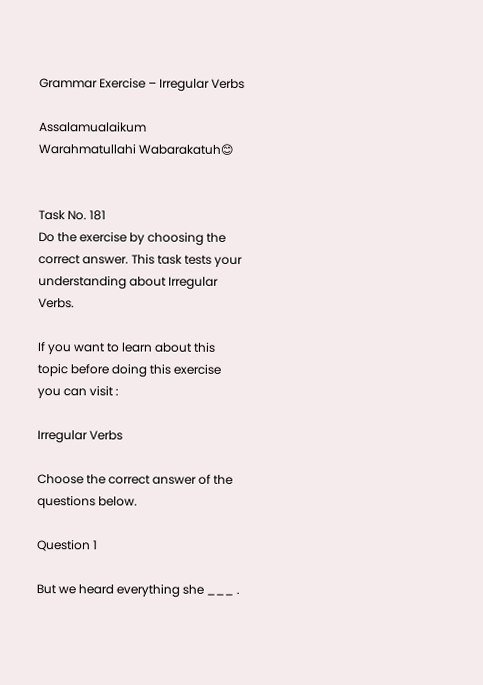Grammar Exercise – Irregular Verbs

Assalamualaikum Warahmatullahi Wabarakatuh😊


Task No. 181
Do the exercise by choosing the correct answer. This task tests your understanding about Irregular Verbs.

If you want to learn about this topic before doing this exercise you can visit :

Irregular Verbs

Choose the correct answer of the questions below.

Question 1

But we heard everything she ___ .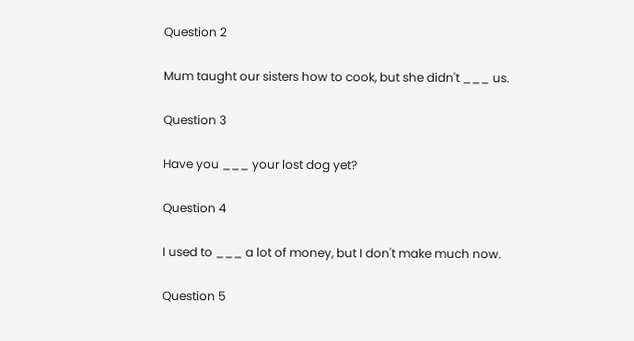Question 2

Mum taught our sisters how to cook, but she didn't ___ us.

Question 3

Have you ___ your lost dog yet?

Question 4

I used to ___ a lot of money, but I don't make much now.

Question 5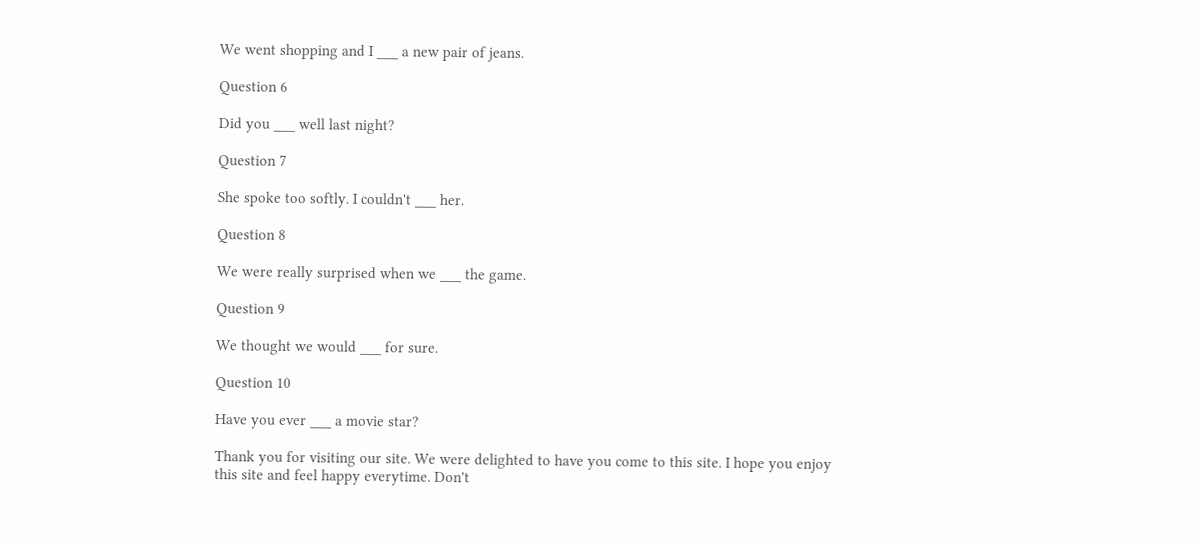We went shopping and I ___ a new pair of jeans.

Question 6

Did you ___ well last night?

Question 7

She spoke too softly. I couldn't ___ her.

Question 8

We were really surprised when we ___ the game.

Question 9

We thought we would ___ for sure.

Question 10

Have you ever ___ a movie star?

Thank you for visiting our site. We were delighted to have you come to this site. I hope you enjoy this site and feel happy everytime. Don't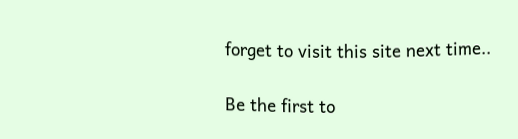forget to visit this site next time..

Be the first to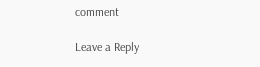comment

Leave a Reply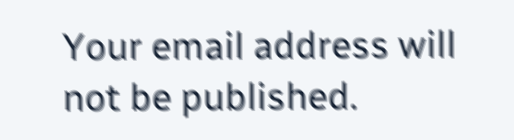Your email address will not be published.